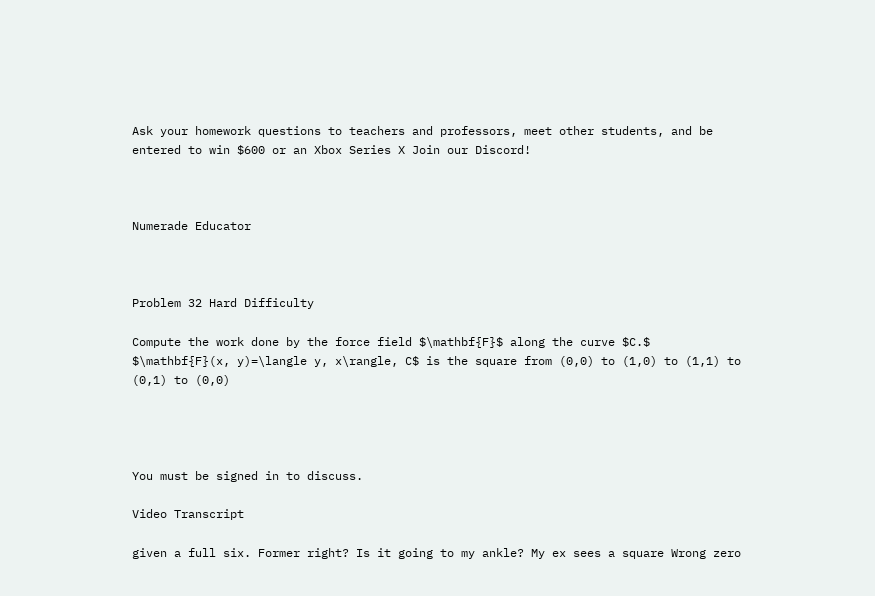Ask your homework questions to teachers and professors, meet other students, and be entered to win $600 or an Xbox Series X Join our Discord!



Numerade Educator



Problem 32 Hard Difficulty

Compute the work done by the force field $\mathbf{F}$ along the curve $C.$
$\mathbf{F}(x, y)=\langle y, x\rangle, C$ is the square from (0,0) to (1,0) to (1,1) to (0,1) to (0,0)




You must be signed in to discuss.

Video Transcript

given a full six. Former right? Is it going to my ankle? My ex sees a square Wrong zero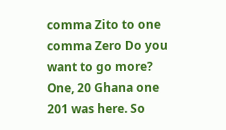comma Zito to one comma Zero Do you want to go more? One, 20 Ghana one 201 was here. So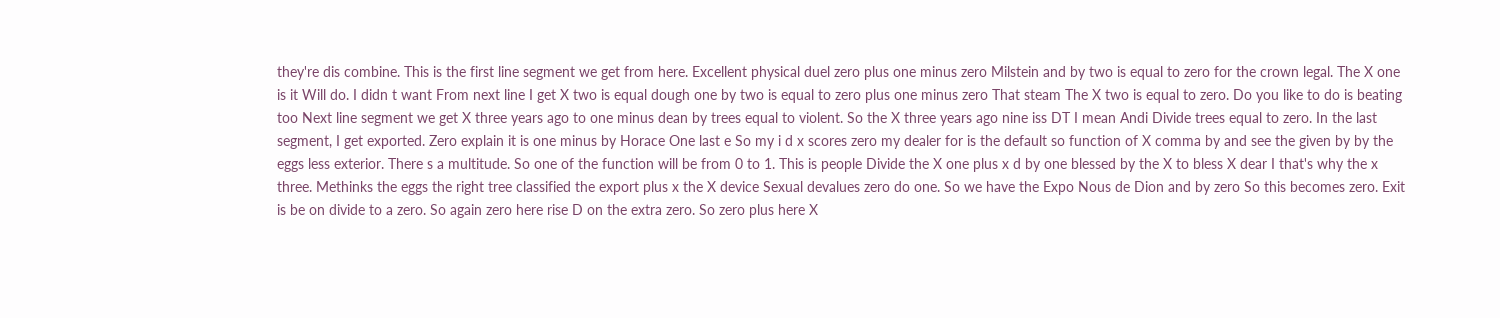they're dis combine. This is the first line segment we get from here. Excellent physical duel zero plus one minus zero Milstein and by two is equal to zero for the crown legal. The X one is it Will do. I didn t want From next line I get X two is equal dough one by two is equal to zero plus one minus zero That steam The X two is equal to zero. Do you like to do is beating too Next line segment we get X three years ago to one minus dean by trees equal to violent. So the X three years ago nine iss DT I mean Andi Divide trees equal to zero. In the last segment, I get exported. Zero explain it is one minus by Horace One last e So my i d x scores zero my dealer for is the default so function of X comma by and see the given by by the eggs less exterior. There s a multitude. So one of the function will be from 0 to 1. This is people Divide the X one plus x d by one blessed by the X to bless X dear I that's why the x three. Methinks the eggs the right tree classified the export plus x the X device Sexual devalues zero do one. So we have the Expo Nous de Dion and by zero So this becomes zero. Exit is be on divide to a zero. So again zero here rise D on the extra zero. So zero plus here X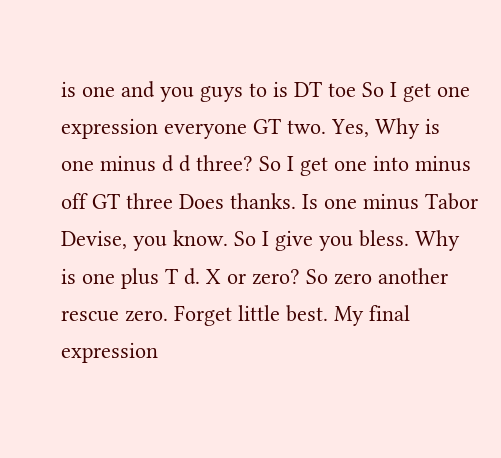is one and you guys to is DT toe So I get one expression everyone GT two. Yes, Why is one minus d d three? So I get one into minus off GT three Does thanks. Is one minus Tabor Devise, you know. So I give you bless. Why is one plus T d. X or zero? So zero another rescue zero. Forget little best. My final expression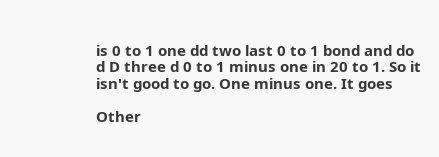is 0 to 1 one dd two last 0 to 1 bond and do d D three d 0 to 1 minus one in 20 to 1. So it isn't good to go. One minus one. It goes

Other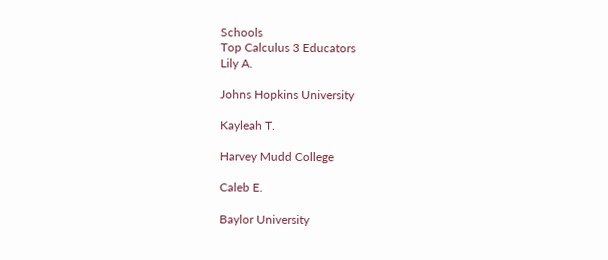Schools
Top Calculus 3 Educators
Lily A.

Johns Hopkins University

Kayleah T.

Harvey Mudd College

Caleb E.

Baylor University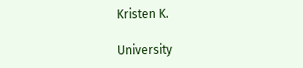Kristen K.

University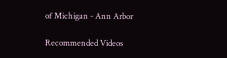of Michigan - Ann Arbor

Recommended Videos